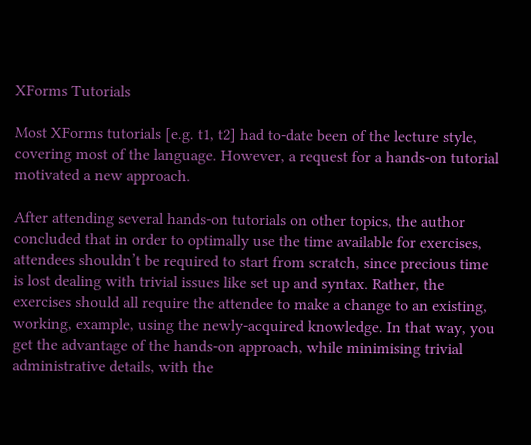XForms Tutorials

Most XForms tutorials [e.g. t1, t2] had to-date been of the lecture style, covering most of the language. However, a request for a hands-on tutorial motivated a new approach.

After attending several hands-on tutorials on other topics, the author concluded that in order to optimally use the time available for exercises, attendees shouldn’t be required to start from scratch, since precious time is lost dealing with trivial issues like set up and syntax. Rather, the exercises should all require the attendee to make a change to an existing, working, example, using the newly-acquired knowledge. In that way, you get the advantage of the hands-on approach, while minimising trivial administrative details, with the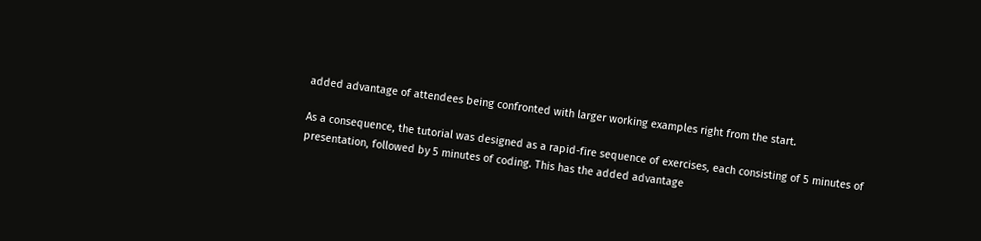added advantage of attendees being confronted with larger working examples right from the start.

As a consequence, the tutorial was designed as a rapid-fire sequence of exercises, each consisting of 5 minutes of presentation, followed by 5 minutes of coding. This has the added advantage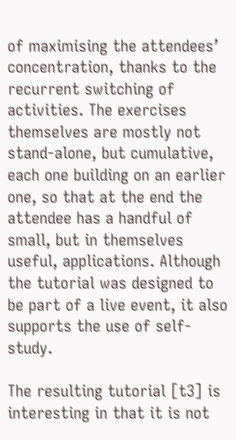of maximising the attendees’ concentration, thanks to the recurrent switching of activities. The exercises themselves are mostly not stand-alone, but cumulative, each one building on an earlier one, so that at the end the attendee has a handful of small, but in themselves useful, applications. Although the tutorial was designed to be part of a live event, it also supports the use of self-study.

The resulting tutorial [t3] is interesting in that it is not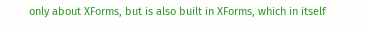only about XForms, but is also built in XForms, which in itself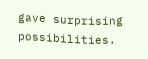gave surprising possibilities.